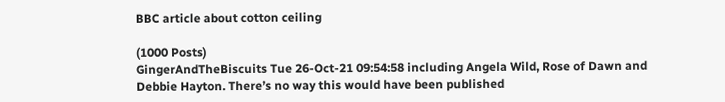BBC article about cotton ceiling

(1000 Posts)
GingerAndTheBiscuits Tue 26-Oct-21 09:54:58 including Angela Wild, Rose of Dawn and Debbie Hayton. There’s no way this would have been published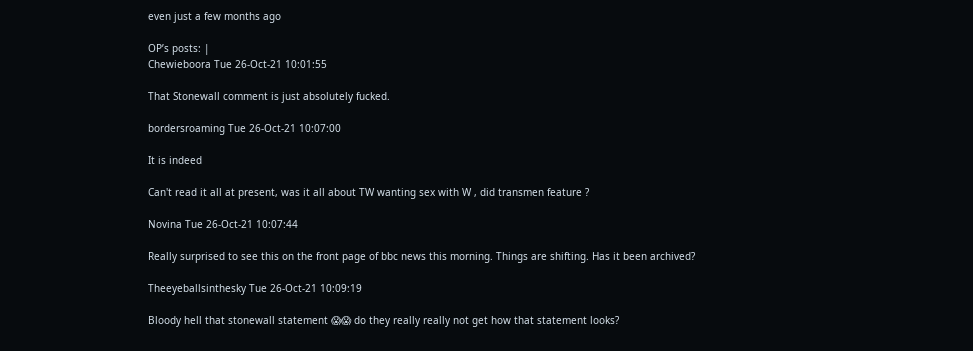even just a few months ago

OP’s posts: |
Chewieboora Tue 26-Oct-21 10:01:55

That Stonewall comment is just absolutely fucked.

bordersroaming Tue 26-Oct-21 10:07:00

It is indeed

Can't read it all at present, was it all about TW wanting sex with W , did transmen feature ?

Novina Tue 26-Oct-21 10:07:44

Really surprised to see this on the front page of bbc news this morning. Things are shifting. Has it been archived?

Theeyeballsinthesky Tue 26-Oct-21 10:09:19

Bloody hell that stonewall statement 😱😱 do they really really not get how that statement looks?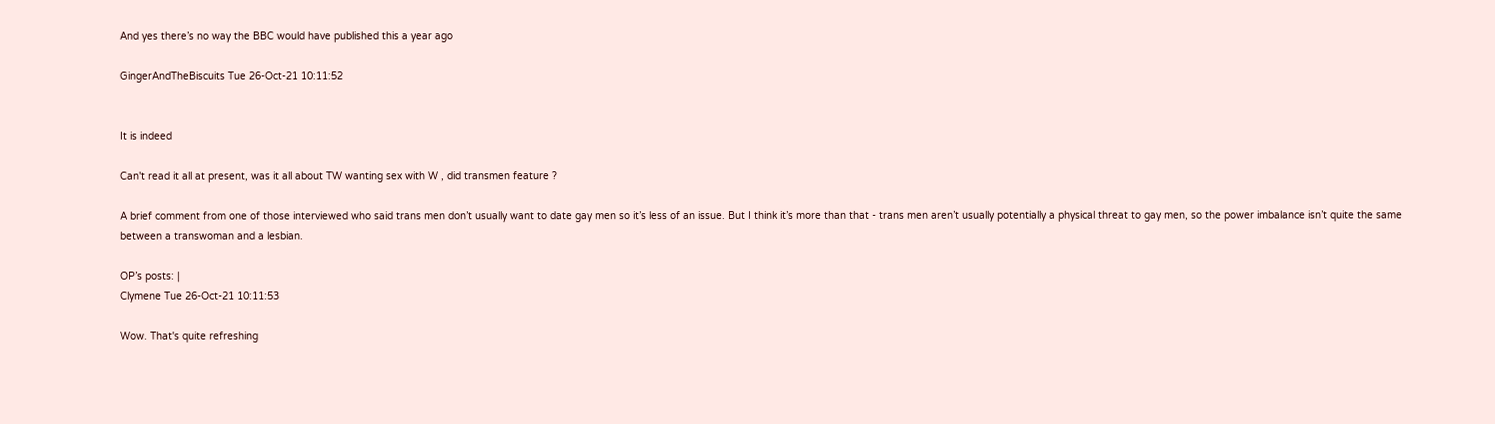And yes there’s no way the BBC would have published this a year ago

GingerAndTheBiscuits Tue 26-Oct-21 10:11:52


It is indeed

Can't read it all at present, was it all about TW wanting sex with W , did transmen feature ?

A brief comment from one of those interviewed who said trans men don’t usually want to date gay men so it’s less of an issue. But I think it’s more than that - trans men aren’t usually potentially a physical threat to gay men, so the power imbalance isn’t quite the same between a transwoman and a lesbian.

OP’s posts: |
Clymene Tue 26-Oct-21 10:11:53

Wow. That's quite refreshing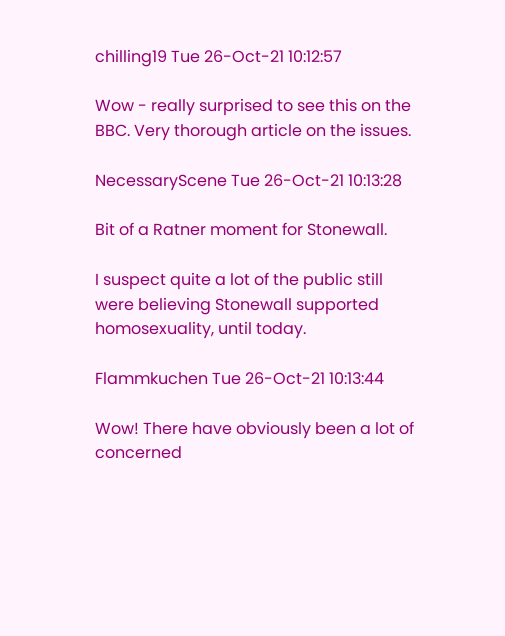chilling19 Tue 26-Oct-21 10:12:57

Wow - really surprised to see this on the BBC. Very thorough article on the issues.

NecessaryScene Tue 26-Oct-21 10:13:28

Bit of a Ratner moment for Stonewall.

I suspect quite a lot of the public still were believing Stonewall supported homosexuality, until today.

Flammkuchen Tue 26-Oct-21 10:13:44

Wow! There have obviously been a lot of concerned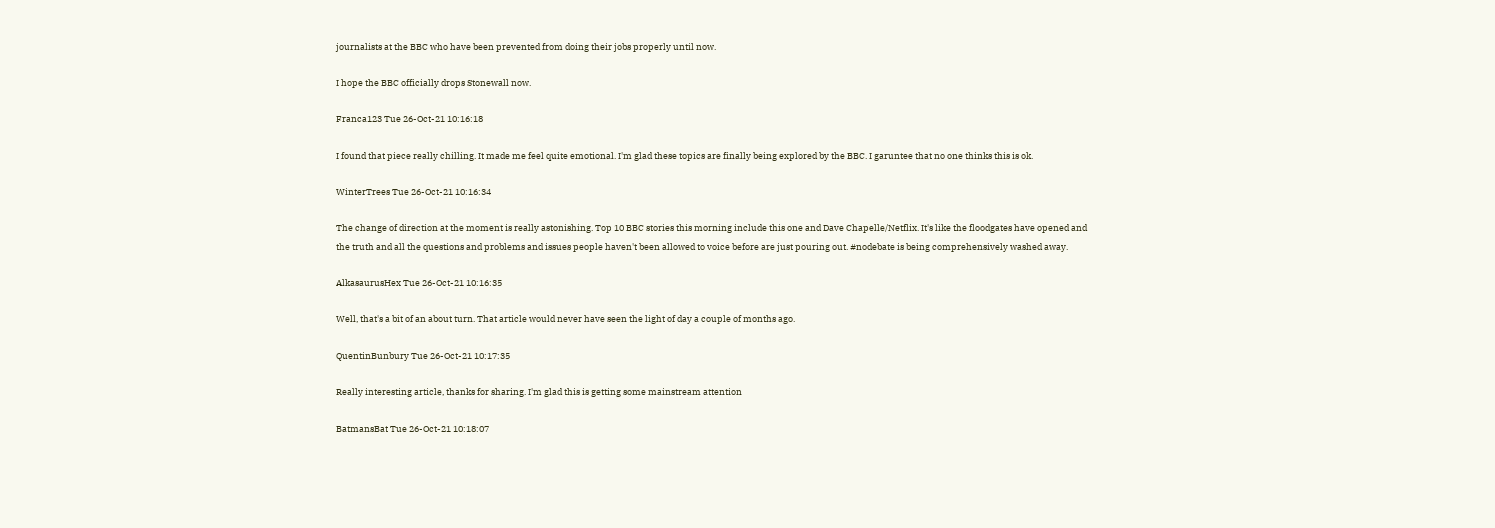journalists at the BBC who have been prevented from doing their jobs properly until now.

I hope the BBC officially drops Stonewall now.

Franca123 Tue 26-Oct-21 10:16:18

I found that piece really chilling. It made me feel quite emotional. I'm glad these topics are finally being explored by the BBC. I garuntee that no one thinks this is ok.

WinterTrees Tue 26-Oct-21 10:16:34

The change of direction at the moment is really astonishing. Top 10 BBC stories this morning include this one and Dave Chapelle/Netflix. It's like the floodgates have opened and the truth and all the questions and problems and issues people haven't been allowed to voice before are just pouring out. #nodebate is being comprehensively washed away.

AlkasaurusHex Tue 26-Oct-21 10:16:35

Well, that's a bit of an about turn. That article would never have seen the light of day a couple of months ago.

QuentinBunbury Tue 26-Oct-21 10:17:35

Really interesting article, thanks for sharing. I'm glad this is getting some mainstream attention

BatmansBat Tue 26-Oct-21 10:18:07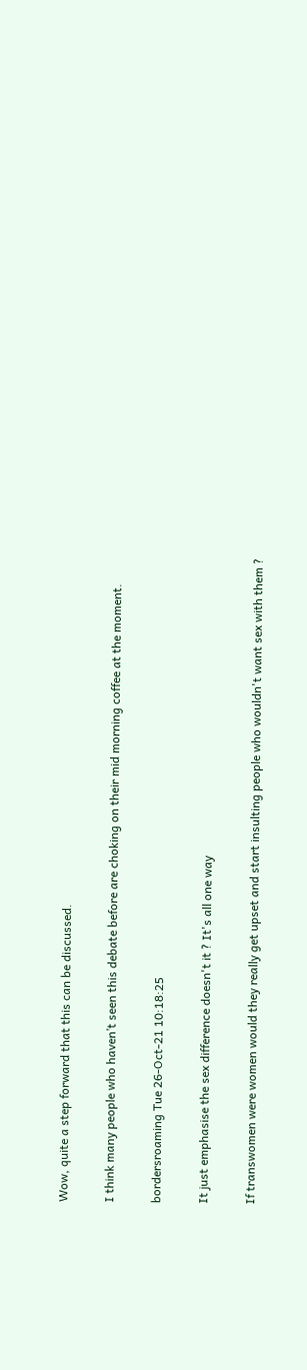Wow, quite a step forward that this can be discussed.

I think many people who haven’t seen this debate before are choking on their mid morning coffee at the moment.

bordersroaming Tue 26-Oct-21 10:18:25

It just emphasise the sex difference doesn't it ? It's all one way

If transwomen were women would they really get upset and start insulting people who wouldn't want sex with them ?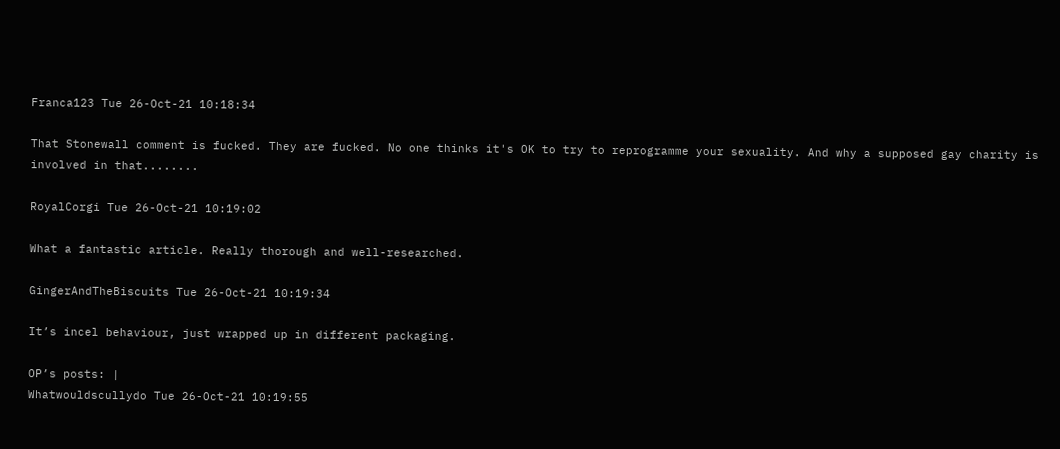Franca123 Tue 26-Oct-21 10:18:34

That Stonewall comment is fucked. They are fucked. No one thinks it's OK to try to reprogramme your sexuality. And why a supposed gay charity is involved in that........

RoyalCorgi Tue 26-Oct-21 10:19:02

What a fantastic article. Really thorough and well-researched.

GingerAndTheBiscuits Tue 26-Oct-21 10:19:34

It’s incel behaviour, just wrapped up in different packaging.

OP’s posts: |
Whatwouldscullydo Tue 26-Oct-21 10:19:55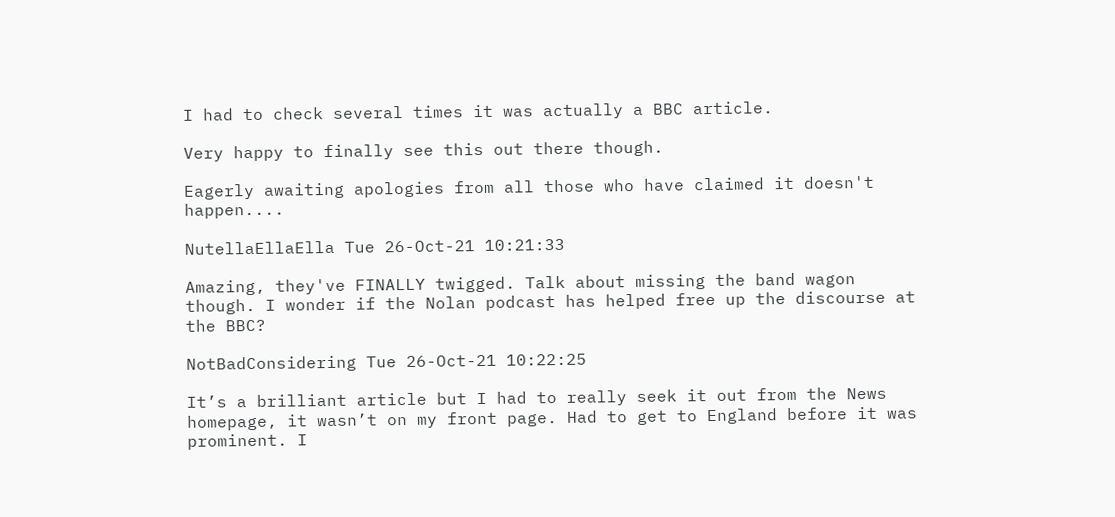I had to check several times it was actually a BBC article.

Very happy to finally see this out there though.

Eagerly awaiting apologies from all those who have claimed it doesn't happen....

NutellaEllaElla Tue 26-Oct-21 10:21:33

Amazing, they've FINALLY twigged. Talk about missing the band wagon though. I wonder if the Nolan podcast has helped free up the discourse at the BBC?

NotBadConsidering Tue 26-Oct-21 10:22:25

It’s a brilliant article but I had to really seek it out from the News homepage, it wasn’t on my front page. Had to get to England before it was prominent. I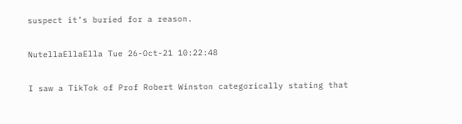suspect it’s buried for a reason.

NutellaEllaElla Tue 26-Oct-21 10:22:48

I saw a TikTok of Prof Robert Winston categorically stating that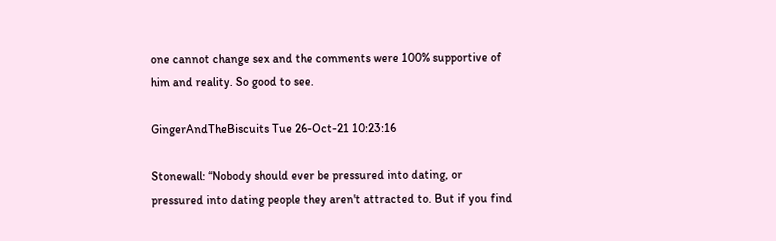one cannot change sex and the comments were 100% supportive of him and reality. So good to see.

GingerAndTheBiscuits Tue 26-Oct-21 10:23:16

Stonewall: “Nobody should ever be pressured into dating, or pressured into dating people they aren't attracted to. But if you find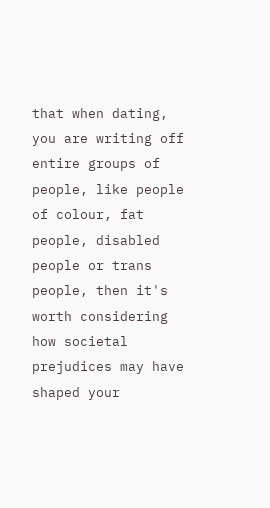that when dating, you are writing off entire groups of people, like people of colour, fat people, disabled people or trans people, then it's worth considering how societal prejudices may have shaped your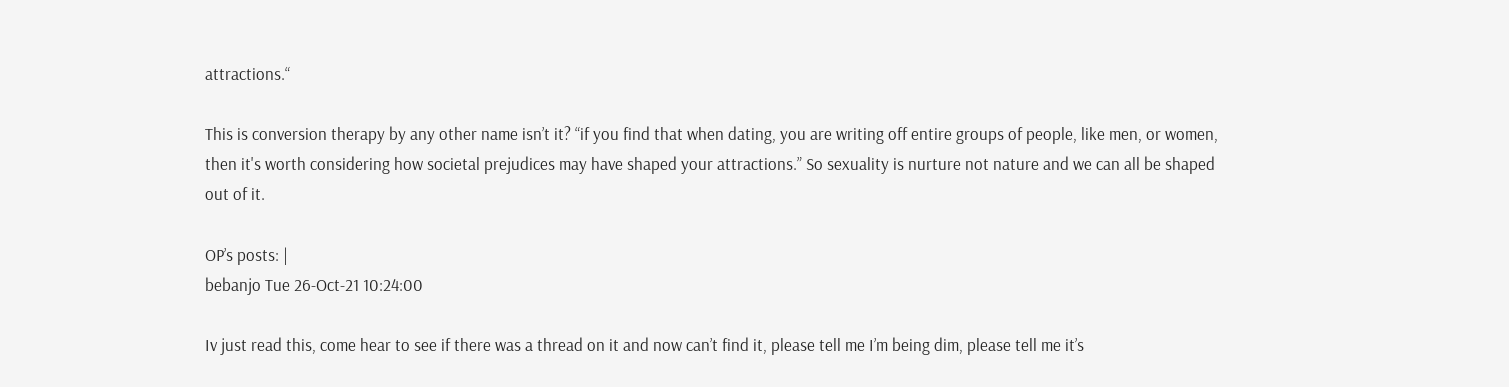attractions.“

This is conversion therapy by any other name isn’t it? “if you find that when dating, you are writing off entire groups of people, like men, or women, then it's worth considering how societal prejudices may have shaped your attractions.” So sexuality is nurture not nature and we can all be shaped out of it.

OP’s posts: |
bebanjo Tue 26-Oct-21 10:24:00

Iv just read this, come hear to see if there was a thread on it and now can’t find it, please tell me I’m being dim, please tell me it’s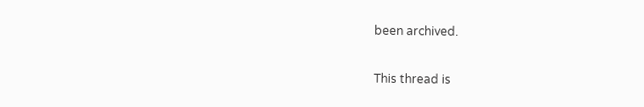been archived.

This thread is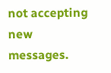not accepting new messages.